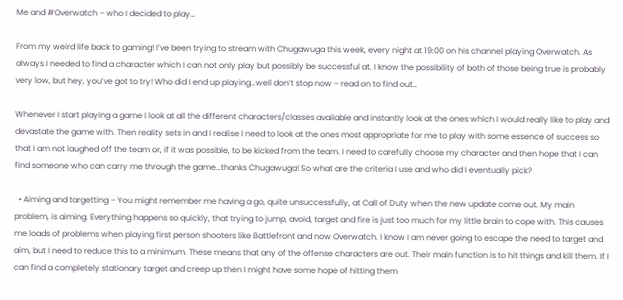Me and #Overwatch – who I decided to play…

From my weird life back to gaming! I’ve been trying to stream with Chugawuga this week, every night at 19:00 on his channel playing Overwatch. As always I needed to find a character which I can not only play but possibly be successful at. I know the possibility of both of those being true is probably very low, but hey, you’ve got to try! Who did I end up playing…well don’t stop now – read on to find out…

Whenever I start playing a game I look at all the different characters/classes available and instantly look at the ones which I would really like to play and devastate the game with. Then reality sets in and I realise I need to look at the ones most appropriate for me to play with some essence of success so that I am not laughed off the team or, if it was possible, to be kicked from the team. I need to carefully choose my character and then hope that I can find someone who can carry me through the game…thanks Chugawuga! So what are the criteria I use and who did I eventually pick?

  • Aiming and targetting – You might remember me having a go, quite unsuccessfully, at Call of Duty when the new update come out. My main problem, is aiming. Everything happens so quickly, that trying to jump, avoid, target and fire is just too much for my little brain to cope with. This causes me loads of problems when playing first person shooters like Battlefront and now Overwatch. I know I am never going to escape the need to target and aim, but I need to reduce this to a minimum. These means that any of the offense characters are out. Their main function is to hit things and kill them. If I can find a completely stationary target and creep up then I might have some hope of hitting them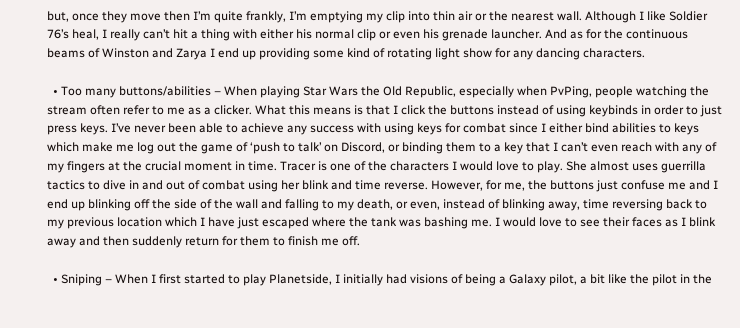but, once they move then I’m quite frankly, I’m emptying my clip into thin air or the nearest wall. Although I like Soldier 76’s heal, I really can’t hit a thing with either his normal clip or even his grenade launcher. And as for the continuous beams of Winston and Zarya I end up providing some kind of rotating light show for any dancing characters.

  • Too many buttons/abilities – When playing Star Wars the Old Republic, especially when PvPing, people watching the stream often refer to me as a clicker. What this means is that I click the buttons instead of using keybinds in order to just press keys. I’ve never been able to achieve any success with using keys for combat since I either bind abilities to keys which make me log out the game of ‘push to talk’ on Discord, or binding them to a key that I can’t even reach with any of my fingers at the crucial moment in time. Tracer is one of the characters I would love to play. She almost uses guerrilla tactics to dive in and out of combat using her blink and time reverse. However, for me, the buttons just confuse me and I end up blinking off the side of the wall and falling to my death, or even, instead of blinking away, time reversing back to my previous location which I have just escaped where the tank was bashing me. I would love to see their faces as I blink away and then suddenly return for them to finish me off.

  • Sniping – When I first started to play Planetside, I initially had visions of being a Galaxy pilot, a bit like the pilot in the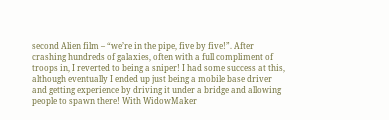second Alien film – “we’re in the pipe, five by five!”. After crashing hundreds of galaxies, often with a full compliment of troops in, I reverted to being a sniper! I had some success at this, although eventually I ended up just being a mobile base driver and getting experience by driving it under a bridge and allowing people to spawn there! With WidowMaker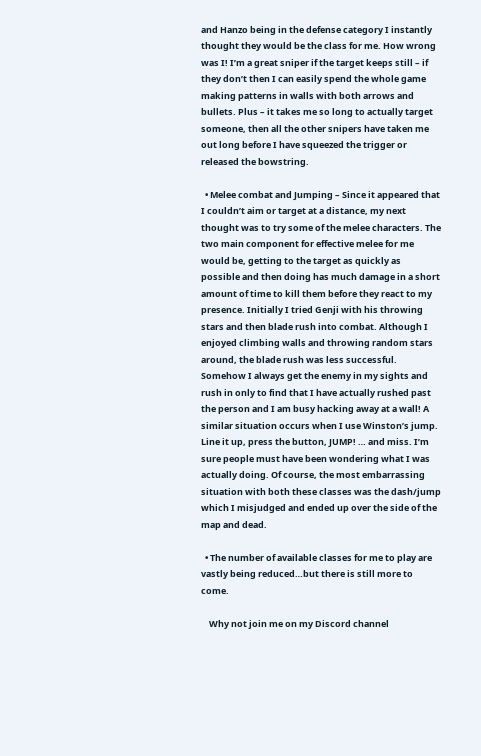and Hanzo being in the defense category I instantly thought they would be the class for me. How wrong was I! I’m a great sniper if the target keeps still – if they don’t then I can easily spend the whole game making patterns in walls with both arrows and bullets. Plus – it takes me so long to actually target someone, then all the other snipers have taken me out long before I have squeezed the trigger or released the bowstring.

  • Melee combat and Jumping – Since it appeared that I couldn’t aim or target at a distance, my next thought was to try some of the melee characters. The two main component for effective melee for me would be, getting to the target as quickly as possible and then doing has much damage in a short amount of time to kill them before they react to my presence. Initially I tried Genji with his throwing stars and then blade rush into combat. Although I enjoyed climbing walls and throwing random stars around, the blade rush was less successful. Somehow I always get the enemy in my sights and rush in only to find that I have actually rushed past the person and I am busy hacking away at a wall! A similar situation occurs when I use Winston’s jump. Line it up, press the button, JUMP! … and miss. I’m sure people must have been wondering what I was actually doing. Of course, the most embarrassing situation with both these classes was the dash/jump which I misjudged and ended up over the side of the map and dead.

  • The number of available classes for me to play are vastly being reduced…but there is still more to come.

    Why not join me on my Discord channel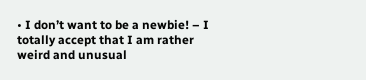• I don’t want to be a newbie! – I totally accept that I am rather weird and unusual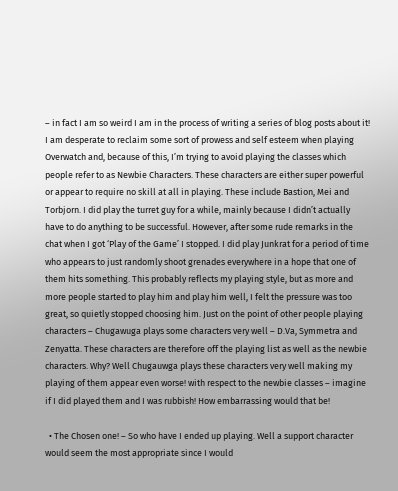– in fact I am so weird I am in the process of writing a series of blog posts about it! I am desperate to reclaim some sort of prowess and self esteem when playing Overwatch and, because of this, I’m trying to avoid playing the classes which people refer to as Newbie Characters. These characters are either super powerful or appear to require no skill at all in playing. These include Bastion, Mei and Torbjorn. I did play the turret guy for a while, mainly because I didn’t actually have to do anything to be successful. However, after some rude remarks in the chat when I got ‘Play of the Game’ I stopped. I did play Junkrat for a period of time who appears to just randomly shoot grenades everywhere in a hope that one of them hits something. This probably reflects my playing style, but as more and more people started to play him and play him well, I felt the pressure was too great, so quietly stopped choosing him. Just on the point of other people playing characters – Chugawuga plays some characters very well – D.Va, Symmetra and Zenyatta. These characters are therefore off the playing list as well as the newbie characters. Why? Well Chugauwga plays these characters very well making my playing of them appear even worse! with respect to the newbie classes – imagine if I did played them and I was rubbish! How embarrassing would that be!

  • The Chosen one! – So who have I ended up playing. Well a support character would seem the most appropriate since I would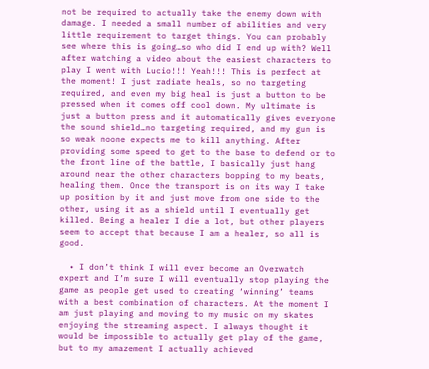not be required to actually take the enemy down with damage. I needed a small number of abilities and very little requirement to target things. You can probably see where this is going…so who did I end up with? Well after watching a video about the easiest characters to play I went with Lucio!!! Yeah!!! This is perfect at the moment! I just radiate heals, so no targeting required, and even my big heal is just a button to be pressed when it comes off cool down. My ultimate is just a button press and it automatically gives everyone the sound shield…no targeting required, and my gun is so weak noone expects me to kill anything. After providing some speed to get to the base to defend or to the front line of the battle, I basically just hang around near the other characters bopping to my beats, healing them. Once the transport is on its way I take up position by it and just move from one side to the other, using it as a shield until I eventually get killed. Being a healer I die a lot, but other players seem to accept that because I am a healer, so all is good.

  • I don’t think I will ever become an Overwatch expert and I’m sure I will eventually stop playing the game as people get used to creating ‘winning’ teams with a best combination of characters. At the moment I am just playing and moving to my music on my skates enjoying the streaming aspect. I always thought it would be impossible to actually get play of the game, but to my amazement I actually achieved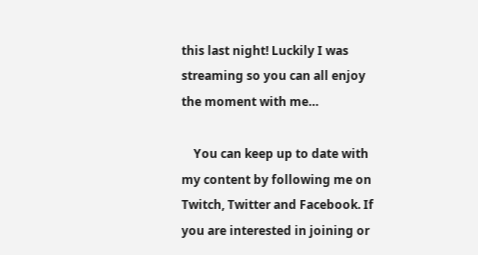this last night! Luckily I was streaming so you can all enjoy the moment with me…

    You can keep up to date with my content by following me on Twitch, Twitter and Facebook. If you are interested in joining or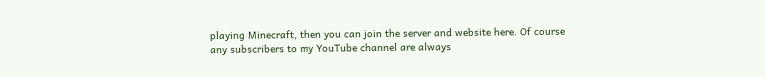playing Minecraft, then you can join the server and website here. Of course any subscribers to my YouTube channel are always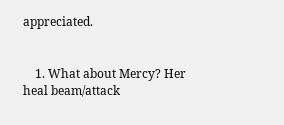appreciated.


    1. What about Mercy? Her heal beam/attack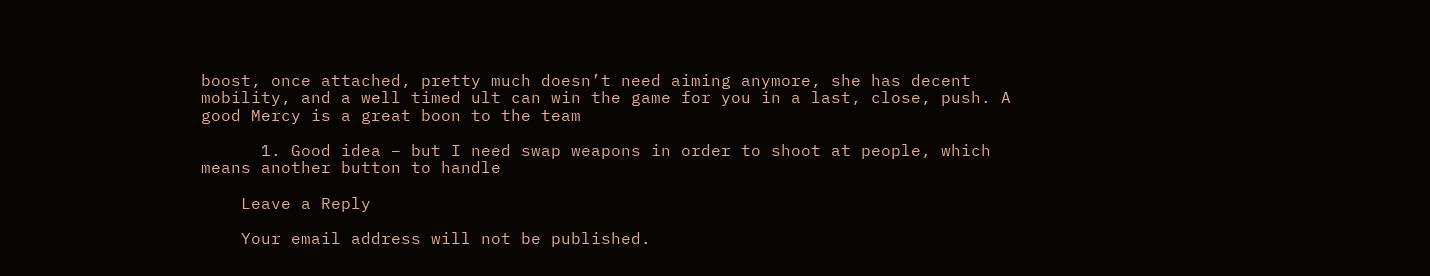boost, once attached, pretty much doesn’t need aiming anymore, she has decent mobility, and a well timed ult can win the game for you in a last, close, push. A good Mercy is a great boon to the team

      1. Good idea – but I need swap weapons in order to shoot at people, which means another button to handle

    Leave a Reply

    Your email address will not be published.